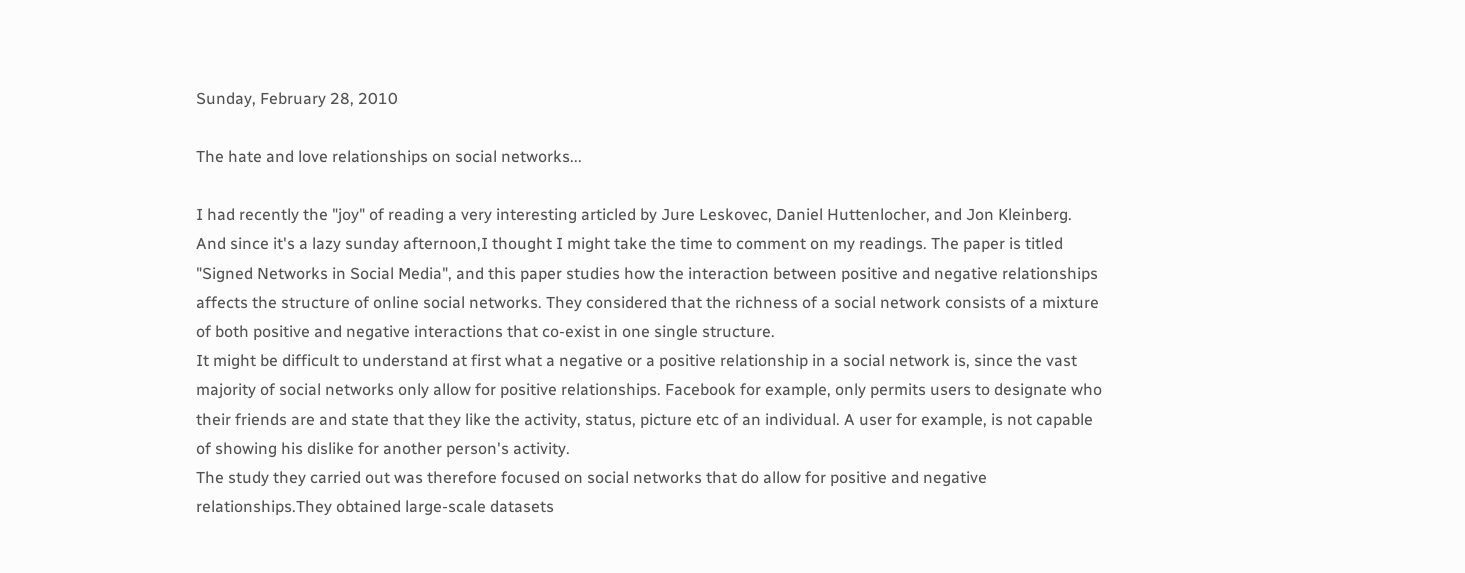Sunday, February 28, 2010

The hate and love relationships on social networks...

I had recently the "joy" of reading a very interesting articled by Jure Leskovec, Daniel Huttenlocher, and Jon Kleinberg. And since it's a lazy sunday afternoon,I thought I might take the time to comment on my readings. The paper is titled "Signed Networks in Social Media", and this paper studies how the interaction between positive and negative relationships affects the structure of online social networks. They considered that the richness of a social network consists of a mixture of both positive and negative interactions that co-exist in one single structure.
It might be difficult to understand at first what a negative or a positive relationship in a social network is, since the vast majority of social networks only allow for positive relationships. Facebook for example, only permits users to designate who their friends are and state that they like the activity, status, picture etc of an individual. A user for example, is not capable of showing his dislike for another person's activity.
The study they carried out was therefore focused on social networks that do allow for positive and negative relationships.They obtained large-scale datasets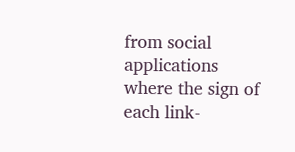from social applications where the sign of each link-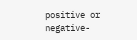positive or negative-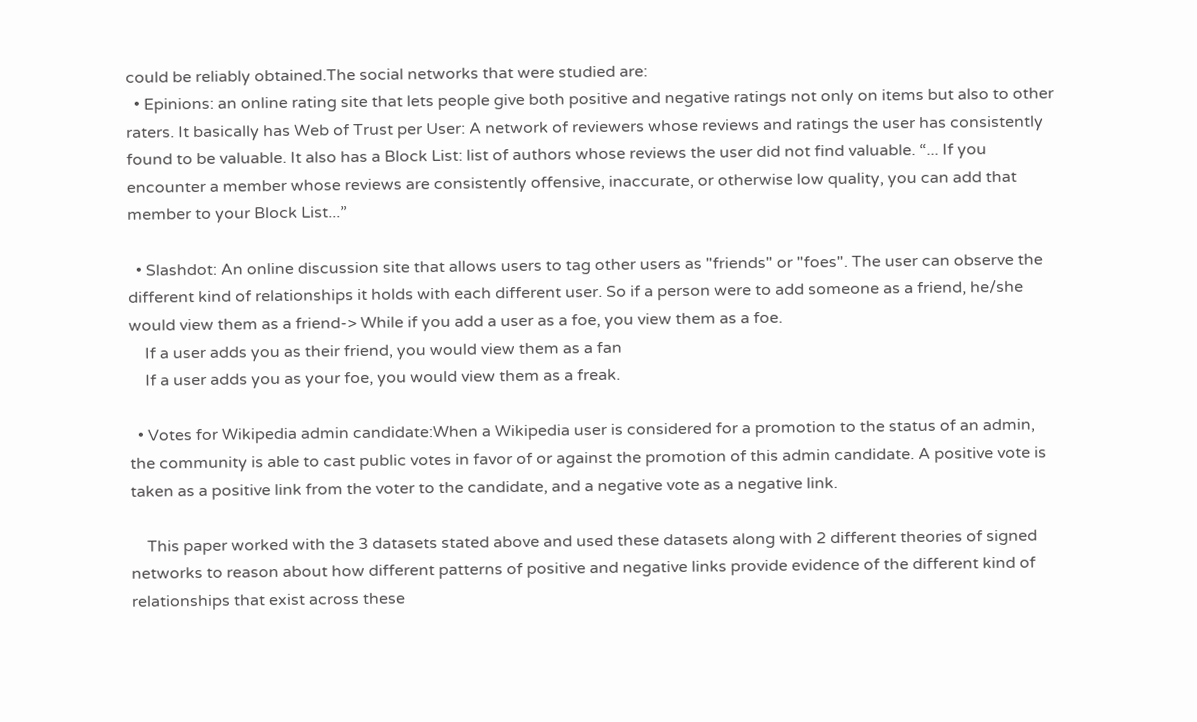could be reliably obtained.The social networks that were studied are:
  • Epinions: an online rating site that lets people give both positive and negative ratings not only on items but also to other raters. It basically has Web of Trust per User: A network of reviewers whose reviews and ratings the user has consistently found to be valuable. It also has a Block List: list of authors whose reviews the user did not find valuable. “... If you encounter a member whose reviews are consistently offensive, inaccurate, or otherwise low quality, you can add that member to your Block List...”

  • Slashdot: An online discussion site that allows users to tag other users as "friends" or "foes". The user can observe the different kind of relationships it holds with each different user. So if a person were to add someone as a friend, he/she would view them as a friend-> While if you add a user as a foe, you view them as a foe.
    If a user adds you as their friend, you would view them as a fan
    If a user adds you as your foe, you would view them as a freak.

  • Votes for Wikipedia admin candidate:When a Wikipedia user is considered for a promotion to the status of an admin, the community is able to cast public votes in favor of or against the promotion of this admin candidate. A positive vote is taken as a positive link from the voter to the candidate, and a negative vote as a negative link.

    This paper worked with the 3 datasets stated above and used these datasets along with 2 different theories of signed networks to reason about how different patterns of positive and negative links provide evidence of the different kind of relationships that exist across these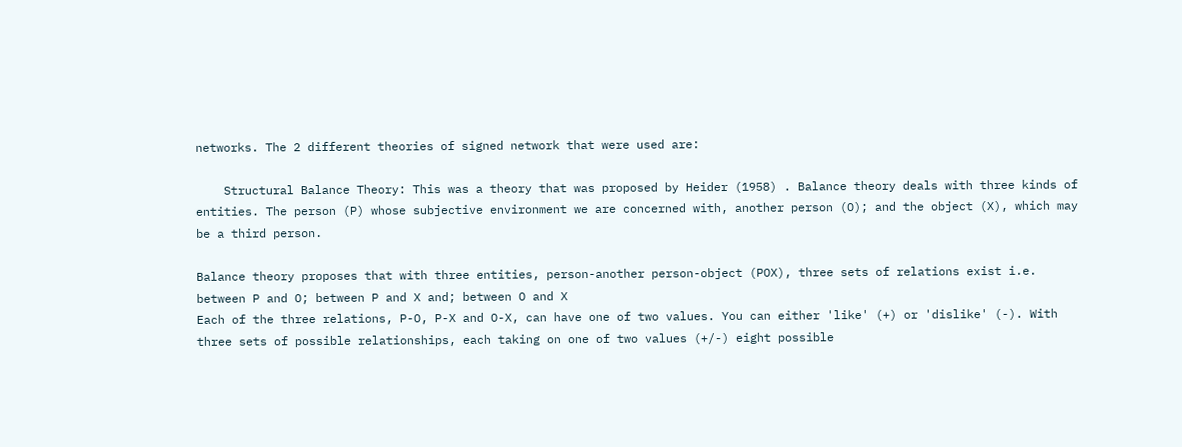networks. The 2 different theories of signed network that were used are:

    Structural Balance Theory: This was a theory that was proposed by Heider (1958) . Balance theory deals with three kinds of entities. The person (P) whose subjective environment we are concerned with, another person (O); and the object (X), which may be a third person.

Balance theory proposes that with three entities, person-another person-object (POX), three sets of relations exist i.e. between P and O; between P and X and; between O and X
Each of the three relations, P-O, P-X and O-X, can have one of two values. You can either 'like' (+) or 'dislike' (-). With three sets of possible relationships, each taking on one of two values (+/-) eight possible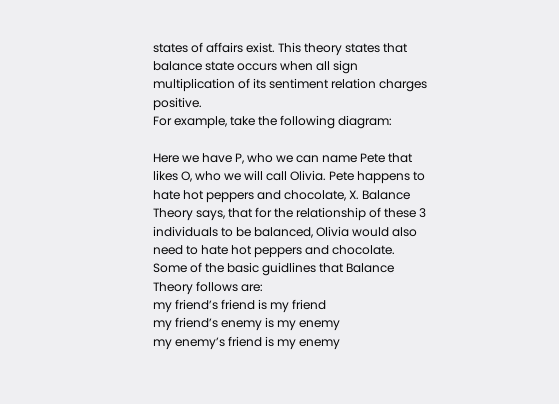states of affairs exist. This theory states that balance state occurs when all sign multiplication of its sentiment relation charges positive.
For example, take the following diagram:

Here we have P, who we can name Pete that likes O, who we will call Olivia. Pete happens to hate hot peppers and chocolate, X. Balance Theory says, that for the relationship of these 3 individuals to be balanced, Olivia would also need to hate hot peppers and chocolate.
Some of the basic guidlines that Balance Theory follows are:
my friend’s friend is my friend
my friend’s enemy is my enemy
my enemy’s friend is my enemy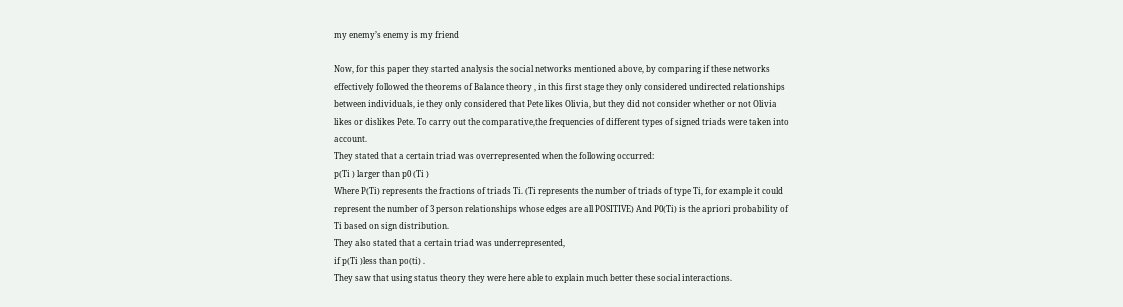my enemy’s enemy is my friend

Now, for this paper they started analysis the social networks mentioned above, by comparing if these networks effectively followed the theorems of Balance theory , in this first stage they only considered undirected relationships between individuals, ie they only considered that Pete likes Olivia, but they did not consider whether or not Olivia likes or dislikes Pete. To carry out the comparative,the frequencies of different types of signed triads were taken into account.
They stated that a certain triad was overrepresented when the following occurred:
p(Ti ) larger than p0 (Ti )
Where P(Ti) represents the fractions of triads Ti. (Ti represents the number of triads of type Ti, for example it could represent the number of 3 person relationships whose edges are all POSITIVE) And P0(Ti) is the apriori probability of Ti based on sign distribution.
They also stated that a certain triad was underrepresented,
if p(Ti )less than po(ti) .
They saw that using status theory they were here able to explain much better these social interactions.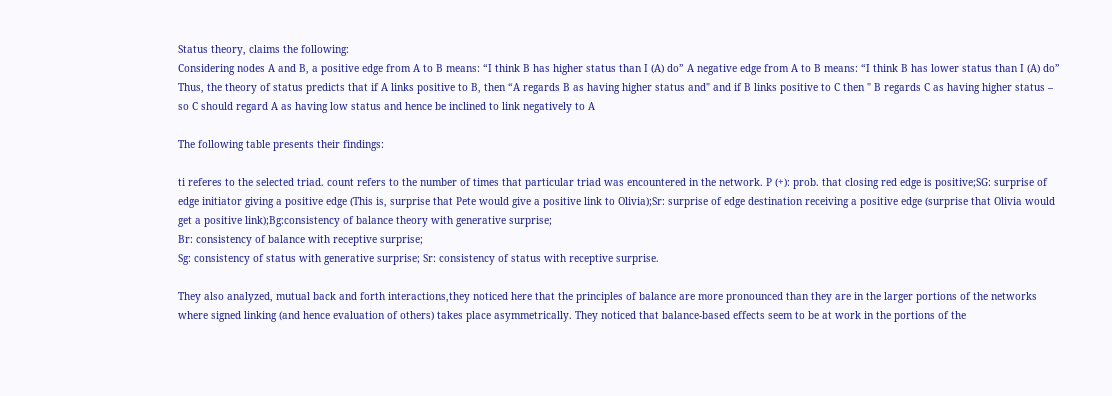Status theory, claims the following:
Considering nodes A and B, a positive edge from A to B means: “I think B has higher status than I (A) do” A negative edge from A to B means: “I think B has lower status than I (A) do”
Thus, the theory of status predicts that if A links positive to B, then “A regards B as having higher status and" and if B links positive to C then " B regards C as having higher status – so C should regard A as having low status and hence be inclined to link negatively to A

The following table presents their findings:

ti referes to the selected triad. count refers to the number of times that particular triad was encountered in the network. P (+): prob. that closing red edge is positive;SG: surprise of edge initiator giving a positive edge (This is, surprise that Pete would give a positive link to Olivia);Sr: surprise of edge destination receiving a positive edge (surprise that Olivia would get a positive link);Bg:consistency of balance theory with generative surprise;
Br: consistency of balance with receptive surprise;
Sg: consistency of status with generative surprise; Sr: consistency of status with receptive surprise.

They also analyzed, mutual back and forth interactions,they noticed here that the principles of balance are more pronounced than they are in the larger portions of the networks where signed linking (and hence evaluation of others) takes place asymmetrically. They noticed that balance-based effects seem to be at work in the portions of the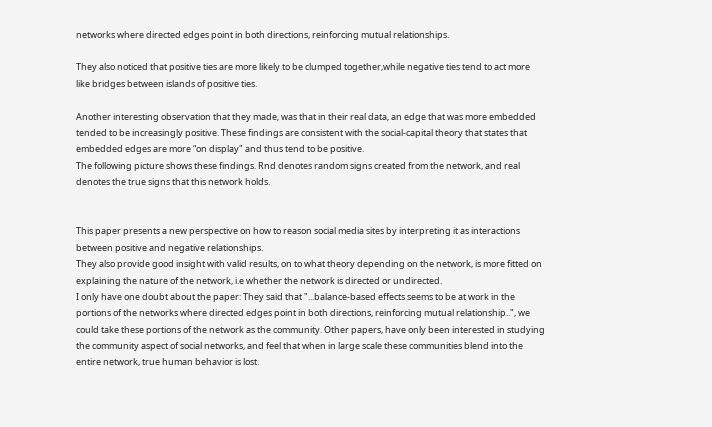networks where directed edges point in both directions, reinforcing mutual relationships.

They also noticed that positive ties are more likely to be clumped together,while negative ties tend to act more like bridges between islands of positive ties.

Another interesting observation that they made, was that in their real data, an edge that was more embedded tended to be increasingly positive. These findings are consistent with the social-capital theory that states that embedded edges are more “on display" and thus tend to be positive.
The following picture shows these findings. Rnd denotes random signs created from the network, and real denotes the true signs that this network holds.


This paper presents a new perspective on how to reason social media sites by interpreting it as interactions between positive and negative relationships.
They also provide good insight with valid results, on to what theory depending on the network, is more fitted on explaining the nature of the network, i.e whether the network is directed or undirected.
I only have one doubt about the paper: They said that "...balance-based effects seems to be at work in the portions of the networks where directed edges point in both directions, reinforcing mutual relationship..", we could take these portions of the network as the community. Other papers, have only been interested in studying the community aspect of social networks, and feel that when in large scale these communities blend into the entire network, true human behavior is lost.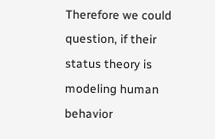Therefore we could question, if their status theory is modeling human behavior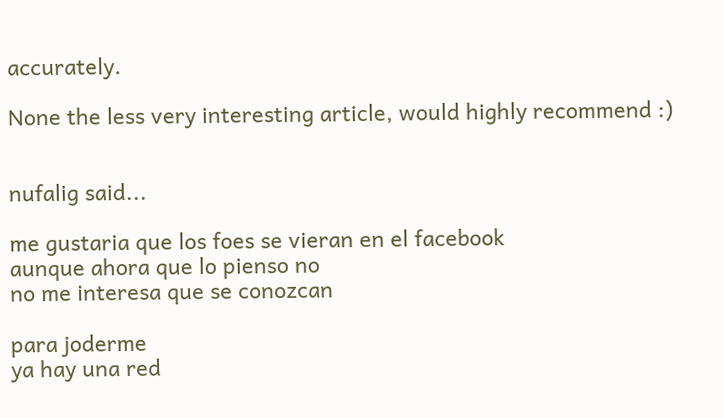accurately.

None the less very interesting article, would highly recommend :)


nufalig said...

me gustaria que los foes se vieran en el facebook
aunque ahora que lo pienso no
no me interesa que se conozcan

para joderme
ya hay una red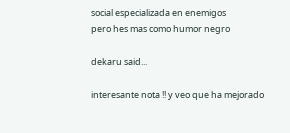social especializada en enemigos
pero hes mas como humor negro

dekaru said...

interesante nota !! y veo que ha mejorado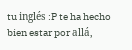tu inglés :P te ha hecho bien estar por allá,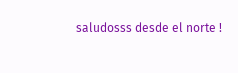saludosss desde el norte !